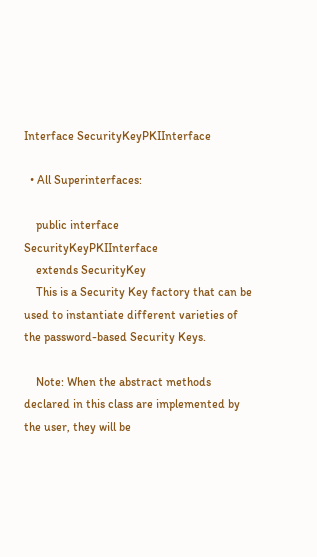Interface SecurityKeyPKIInterface

  • All Superinterfaces:

    public interface SecurityKeyPKIInterface
    extends SecurityKey
    This is a Security Key factory that can be used to instantiate different varieties of the password-based Security Keys.

    Note: When the abstract methods declared in this class are implemented by the user, they will be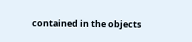contained in the objects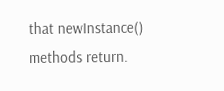that newInstance() methods return.